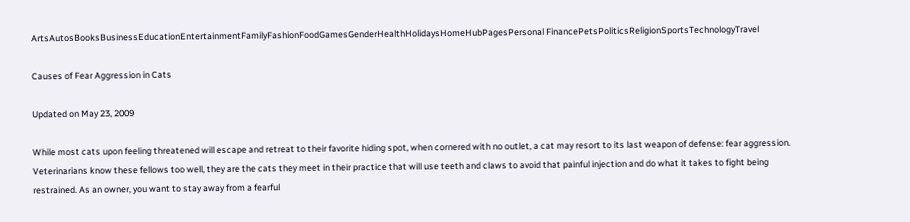ArtsAutosBooksBusinessEducationEntertainmentFamilyFashionFoodGamesGenderHealthHolidaysHomeHubPagesPersonal FinancePetsPoliticsReligionSportsTechnologyTravel

Causes of Fear Aggression in Cats

Updated on May 23, 2009

While most cats upon feeling threatened will escape and retreat to their favorite hiding spot, when cornered with no outlet, a cat may resort to its last weapon of defense: fear aggression. Veterinarians know these fellows too well, they are the cats they meet in their practice that will use teeth and claws to avoid that painful injection and do what it takes to fight being restrained. As an owner, you want to stay away from a fearful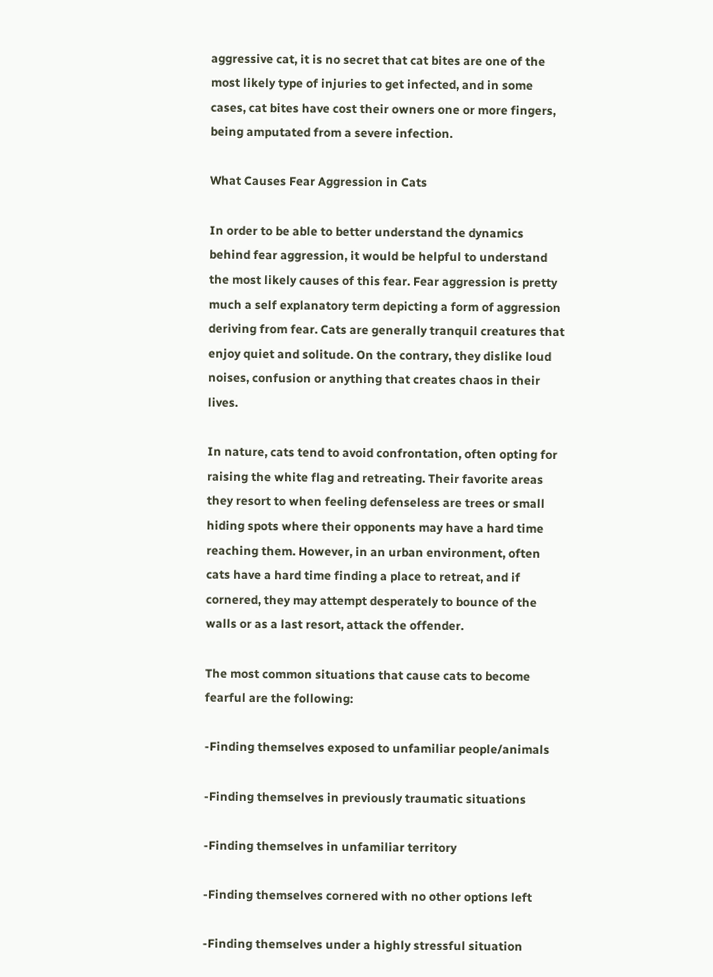aggressive cat, it is no secret that cat bites are one of the most likely type of injuries to get infected, and in some cases, cat bites have cost their owners one or more fingers, being amputated from a severe infection.

What Causes Fear Aggression in Cats

In order to be able to better understand the dynamics behind fear aggression, it would be helpful to understand the most likely causes of this fear. Fear aggression is pretty much a self explanatory term depicting a form of aggression deriving from fear. Cats are generally tranquil creatures that enjoy quiet and solitude. On the contrary, they dislike loud noises, confusion or anything that creates chaos in their lives.

In nature, cats tend to avoid confrontation, often opting for raising the white flag and retreating. Their favorite areas they resort to when feeling defenseless are trees or small hiding spots where their opponents may have a hard time reaching them. However, in an urban environment, often cats have a hard time finding a place to retreat, and if cornered, they may attempt desperately to bounce of the walls or as a last resort, attack the offender.

The most common situations that cause cats to become fearful are the following:

-Finding themselves exposed to unfamiliar people/animals

-Finding themselves in previously traumatic situations

-Finding themselves in unfamiliar territory

-Finding themselves cornered with no other options left

-Finding themselves under a highly stressful situation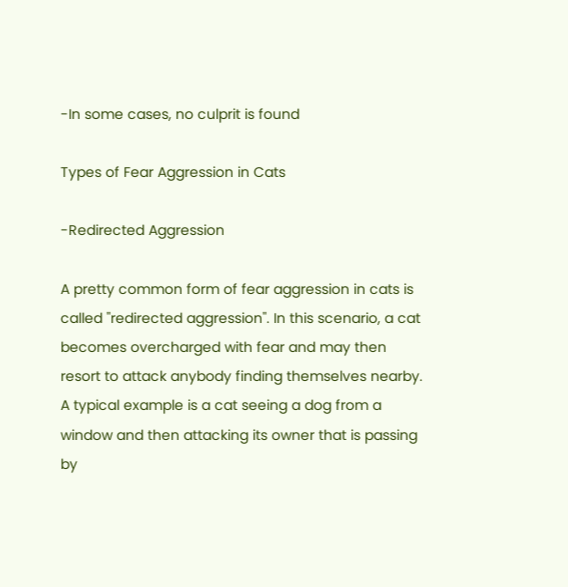-In some cases, no culprit is found

Types of Fear Aggression in Cats

-Redirected Aggression

A pretty common form of fear aggression in cats is called ''redirected aggression''. In this scenario, a cat becomes overcharged with fear and may then resort to attack anybody finding themselves nearby. A typical example is a cat seeing a dog from a window and then attacking its owner that is passing by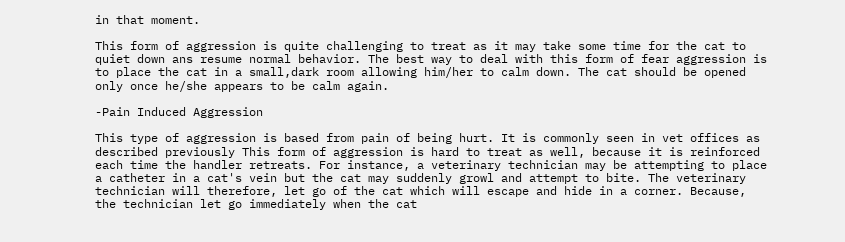in that moment.

This form of aggression is quite challenging to treat as it may take some time for the cat to quiet down ans resume normal behavior. The best way to deal with this form of fear aggression is to place the cat in a small,dark room allowing him/her to calm down. The cat should be opened only once he/she appears to be calm again.

-Pain Induced Aggression

This type of aggression is based from pain of being hurt. It is commonly seen in vet offices as described previously This form of aggression is hard to treat as well, because it is reinforced each time the handler retreats. For instance, a veterinary technician may be attempting to place a catheter in a cat's vein but the cat may suddenly growl and attempt to bite. The veterinary technician will therefore, let go of the cat which will escape and hide in a corner. Because, the technician let go immediately when the cat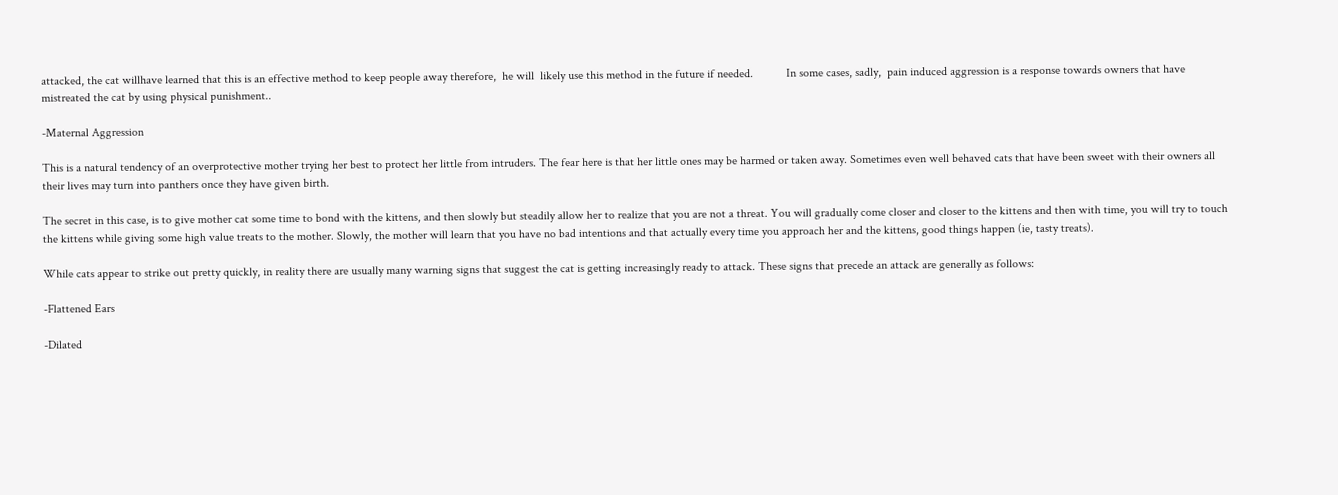attacked, the cat willhave learned that this is an effective method to keep people away therefore,  he will  likely use this method in the future if needed.           In some cases, sadly,  pain induced aggression is a response towards owners that have mistreated the cat by using physical punishment..

-Maternal Aggression

This is a natural tendency of an overprotective mother trying her best to protect her little from intruders. The fear here is that her little ones may be harmed or taken away. Sometimes even well behaved cats that have been sweet with their owners all their lives may turn into panthers once they have given birth.

The secret in this case, is to give mother cat some time to bond with the kittens, and then slowly but steadily allow her to realize that you are not a threat. You will gradually come closer and closer to the kittens and then with time, you will try to touch the kittens while giving some high value treats to the mother. Slowly, the mother will learn that you have no bad intentions and that actually every time you approach her and the kittens, good things happen (ie, tasty treats).

While cats appear to strike out pretty quickly, in reality there are usually many warning signs that suggest the cat is getting increasingly ready to attack. These signs that precede an attack are generally as follows:

-Flattened Ears

-Dilated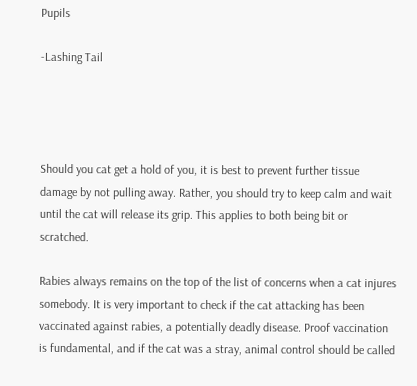Pupils

-Lashing Tail




Should you cat get a hold of you, it is best to prevent further tissue damage by not pulling away. Rather, you should try to keep calm and wait until the cat will release its grip. This applies to both being bit or scratched.

Rabies always remains on the top of the list of concerns when a cat injures somebody. It is very important to check if the cat attacking has been vaccinated against rabies, a potentially deadly disease. Proof vaccination is fundamental, and if the cat was a stray, animal control should be called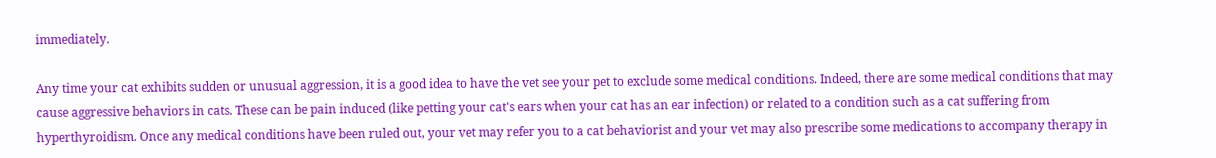immediately.

Any time your cat exhibits sudden or unusual aggression, it is a good idea to have the vet see your pet to exclude some medical conditions. Indeed, there are some medical conditions that may cause aggressive behaviors in cats. These can be pain induced (like petting your cat's ears when your cat has an ear infection) or related to a condition such as a cat suffering from hyperthyroidism. Once any medical conditions have been ruled out, your vet may refer you to a cat behaviorist and your vet may also prescribe some medications to accompany therapy in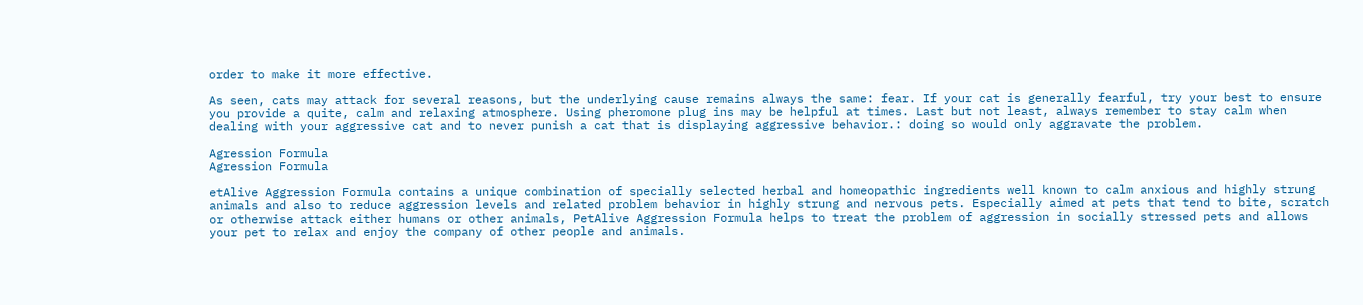order to make it more effective.

As seen, cats may attack for several reasons, but the underlying cause remains always the same: fear. If your cat is generally fearful, try your best to ensure you provide a quite, calm and relaxing atmosphere. Using pheromone plug ins may be helpful at times. Last but not least, always remember to stay calm when dealing with your aggressive cat and to never punish a cat that is displaying aggressive behavior.: doing so would only aggravate the problem.

Agression Formula
Agression Formula

etAlive Aggression Formula contains a unique combination of specially selected herbal and homeopathic ingredients well known to calm anxious and highly strung animals and also to reduce aggression levels and related problem behavior in highly strung and nervous pets. Especially aimed at pets that tend to bite, scratch or otherwise attack either humans or other animals, PetAlive Aggression Formula helps to treat the problem of aggression in socially stressed pets and allows your pet to relax and enjoy the company of other people and animals.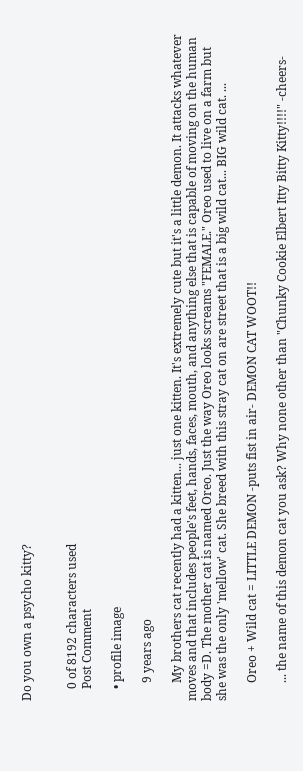Do you own a psycho kitty?


    0 of 8192 characters used
    Post Comment

    • profile image

      9 years ago

      My brothers cat recently had a kitten... just one kitten. It's extremely cute but it's a little demon. It attacks whatever moves and that includes people's feet, hands, faces, mouth, and anything else that is capable of moving on the human body =D. The mother cat is named Oreo. Just the way Oreo looks screams "FEMALE." Oreo used to live on a farm but she was the only 'mellow' cat. She breed with this stray cat on are street that is a big wild cat... BIG wild cat. ...

      Oreo + Wild cat = LITTLE DEMON -puts fist in air- DEMON CAT WOOT!!

      ... the name of this demon cat you ask? Why none other than "Chunky Cookie Elbert Itty Bitty Kitty!!!!" -cheers-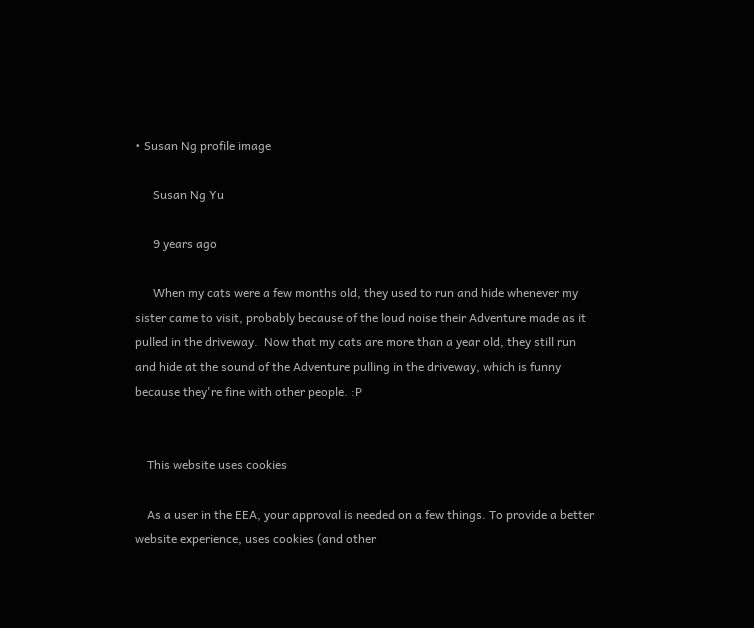• Susan Ng profile image

      Susan Ng Yu

      9 years ago

      When my cats were a few months old, they used to run and hide whenever my sister came to visit, probably because of the loud noise their Adventure made as it pulled in the driveway.  Now that my cats are more than a year old, they still run and hide at the sound of the Adventure pulling in the driveway, which is funny because they're fine with other people. :P


    This website uses cookies

    As a user in the EEA, your approval is needed on a few things. To provide a better website experience, uses cookies (and other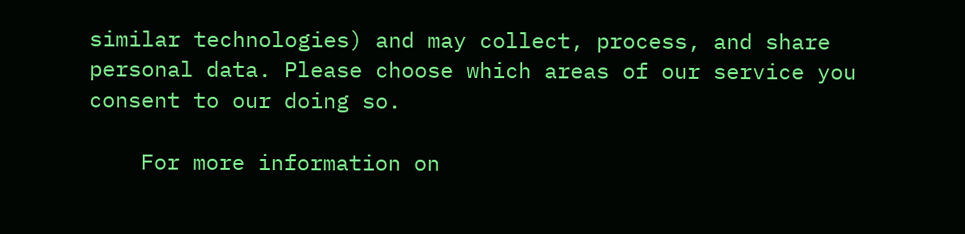similar technologies) and may collect, process, and share personal data. Please choose which areas of our service you consent to our doing so.

    For more information on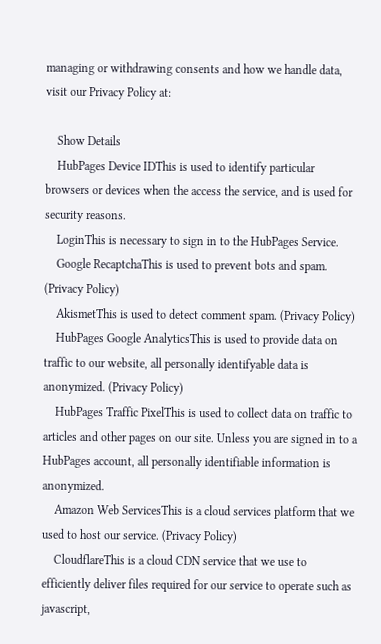managing or withdrawing consents and how we handle data, visit our Privacy Policy at:

    Show Details
    HubPages Device IDThis is used to identify particular browsers or devices when the access the service, and is used for security reasons.
    LoginThis is necessary to sign in to the HubPages Service.
    Google RecaptchaThis is used to prevent bots and spam. (Privacy Policy)
    AkismetThis is used to detect comment spam. (Privacy Policy)
    HubPages Google AnalyticsThis is used to provide data on traffic to our website, all personally identifyable data is anonymized. (Privacy Policy)
    HubPages Traffic PixelThis is used to collect data on traffic to articles and other pages on our site. Unless you are signed in to a HubPages account, all personally identifiable information is anonymized.
    Amazon Web ServicesThis is a cloud services platform that we used to host our service. (Privacy Policy)
    CloudflareThis is a cloud CDN service that we use to efficiently deliver files required for our service to operate such as javascript,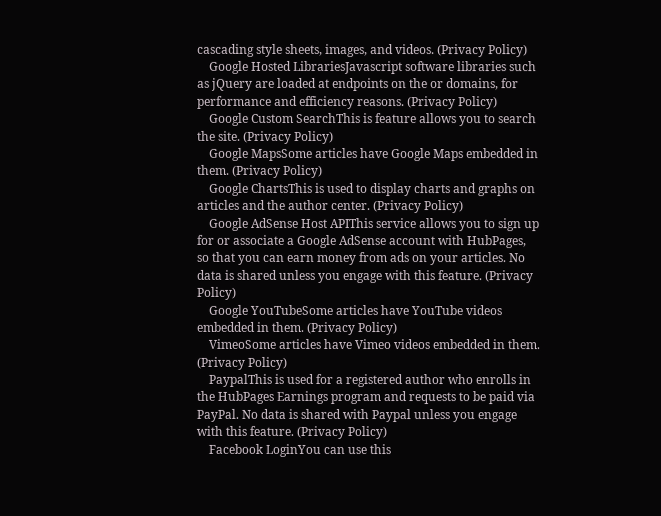cascading style sheets, images, and videos. (Privacy Policy)
    Google Hosted LibrariesJavascript software libraries such as jQuery are loaded at endpoints on the or domains, for performance and efficiency reasons. (Privacy Policy)
    Google Custom SearchThis is feature allows you to search the site. (Privacy Policy)
    Google MapsSome articles have Google Maps embedded in them. (Privacy Policy)
    Google ChartsThis is used to display charts and graphs on articles and the author center. (Privacy Policy)
    Google AdSense Host APIThis service allows you to sign up for or associate a Google AdSense account with HubPages, so that you can earn money from ads on your articles. No data is shared unless you engage with this feature. (Privacy Policy)
    Google YouTubeSome articles have YouTube videos embedded in them. (Privacy Policy)
    VimeoSome articles have Vimeo videos embedded in them. (Privacy Policy)
    PaypalThis is used for a registered author who enrolls in the HubPages Earnings program and requests to be paid via PayPal. No data is shared with Paypal unless you engage with this feature. (Privacy Policy)
    Facebook LoginYou can use this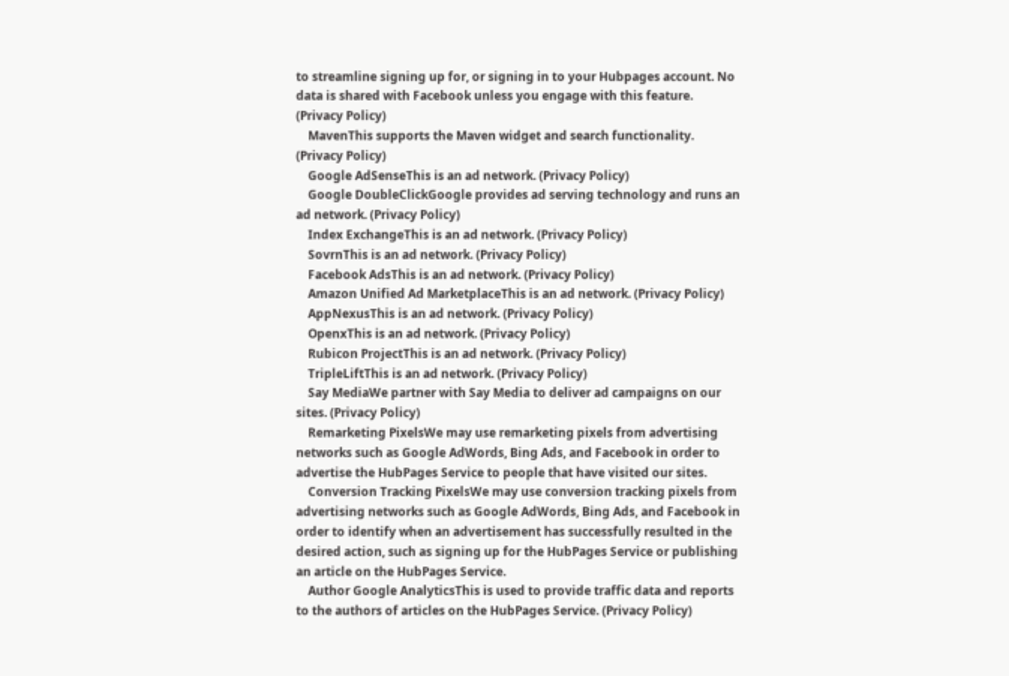to streamline signing up for, or signing in to your Hubpages account. No data is shared with Facebook unless you engage with this feature. (Privacy Policy)
    MavenThis supports the Maven widget and search functionality. (Privacy Policy)
    Google AdSenseThis is an ad network. (Privacy Policy)
    Google DoubleClickGoogle provides ad serving technology and runs an ad network. (Privacy Policy)
    Index ExchangeThis is an ad network. (Privacy Policy)
    SovrnThis is an ad network. (Privacy Policy)
    Facebook AdsThis is an ad network. (Privacy Policy)
    Amazon Unified Ad MarketplaceThis is an ad network. (Privacy Policy)
    AppNexusThis is an ad network. (Privacy Policy)
    OpenxThis is an ad network. (Privacy Policy)
    Rubicon ProjectThis is an ad network. (Privacy Policy)
    TripleLiftThis is an ad network. (Privacy Policy)
    Say MediaWe partner with Say Media to deliver ad campaigns on our sites. (Privacy Policy)
    Remarketing PixelsWe may use remarketing pixels from advertising networks such as Google AdWords, Bing Ads, and Facebook in order to advertise the HubPages Service to people that have visited our sites.
    Conversion Tracking PixelsWe may use conversion tracking pixels from advertising networks such as Google AdWords, Bing Ads, and Facebook in order to identify when an advertisement has successfully resulted in the desired action, such as signing up for the HubPages Service or publishing an article on the HubPages Service.
    Author Google AnalyticsThis is used to provide traffic data and reports to the authors of articles on the HubPages Service. (Privacy Policy)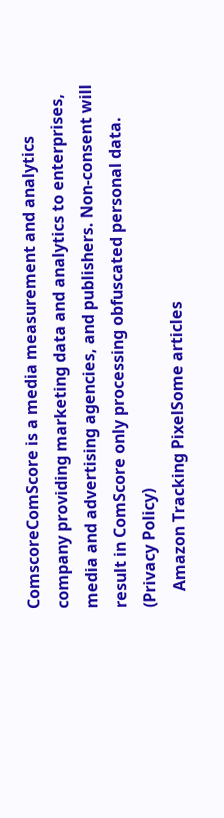ComscoreComScore is a media measurement and analytics company providing marketing data and analytics to enterprises, media and advertising agencies, and publishers. Non-consent will result in ComScore only processing obfuscated personal data. (Privacy Policy)
    Amazon Tracking PixelSome articles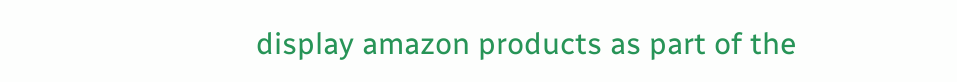display amazon products as part of the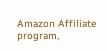Amazon Affiliate program,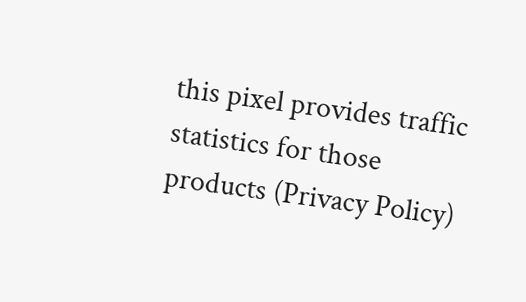this pixel provides traffic statistics for those products (Privacy Policy)